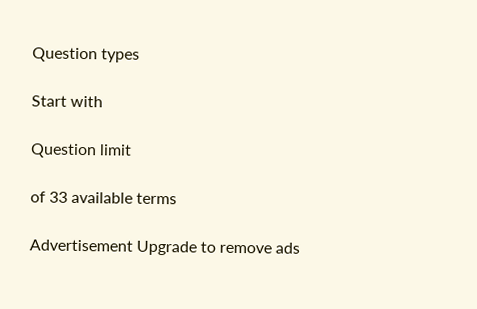Question types

Start with

Question limit

of 33 available terms

Advertisement Upgrade to remove ads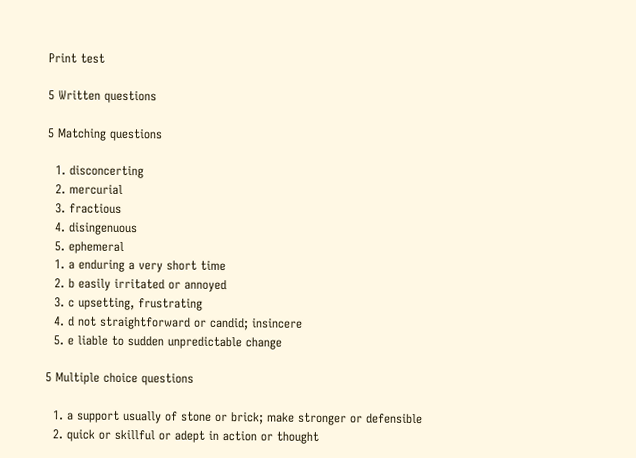Print test

5 Written questions

5 Matching questions

  1. disconcerting
  2. mercurial
  3. fractious
  4. disingenuous
  5. ephemeral
  1. a enduring a very short time
  2. b easily irritated or annoyed
  3. c upsetting, frustrating
  4. d not straightforward or candid; insincere
  5. e liable to sudden unpredictable change

5 Multiple choice questions

  1. a support usually of stone or brick; make stronger or defensible
  2. quick or skillful or adept in action or thought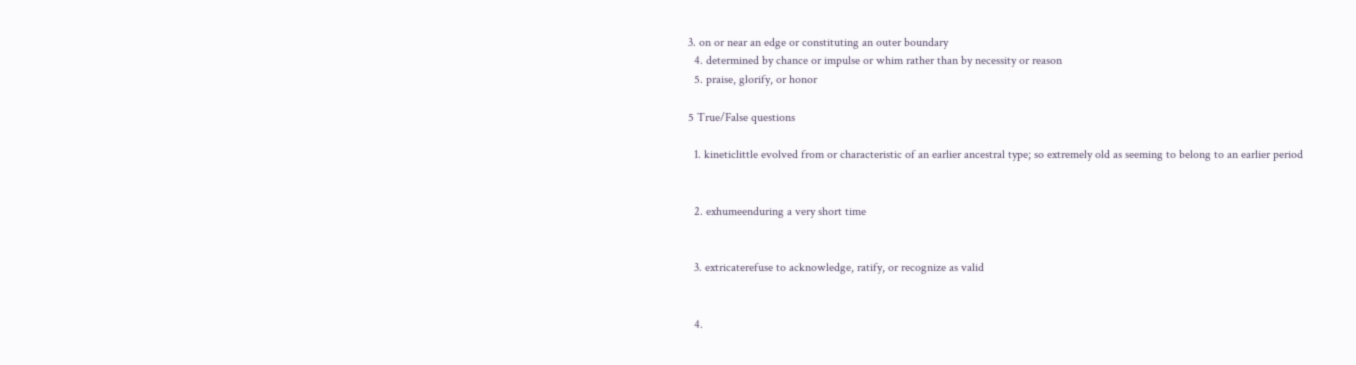3. on or near an edge or constituting an outer boundary
  4. determined by chance or impulse or whim rather than by necessity or reason
  5. praise, glorify, or honor

5 True/False questions

  1. kineticlittle evolved from or characteristic of an earlier ancestral type; so extremely old as seeming to belong to an earlier period


  2. exhumeenduring a very short time


  3. extricaterefuse to acknowledge, ratify, or recognize as valid


  4.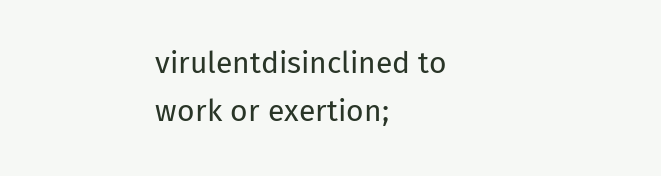virulentdisinclined to work or exertion;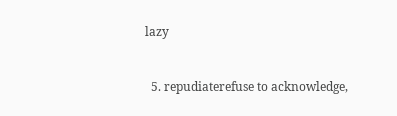lazy


  5. repudiaterefuse to acknowledge,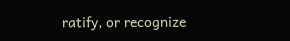ratify, or recognize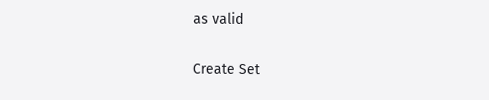as valid


Create Set